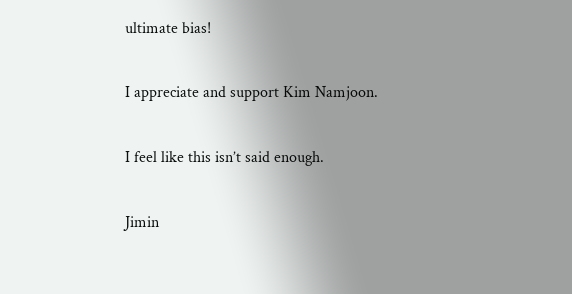ultimate bias!

I appreciate and support Kim Namjoon.

I feel like this isn’t said enough.

Jimin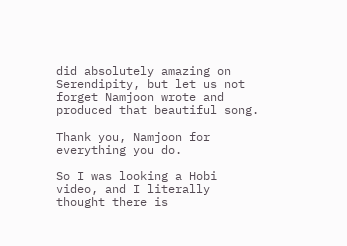did absolutely amazing on Serendipity, but let us not forget Namjoon wrote and produced that beautiful song.

Thank you, Namjoon for everything you do.

So I was looking a Hobi video, and I literally thought there is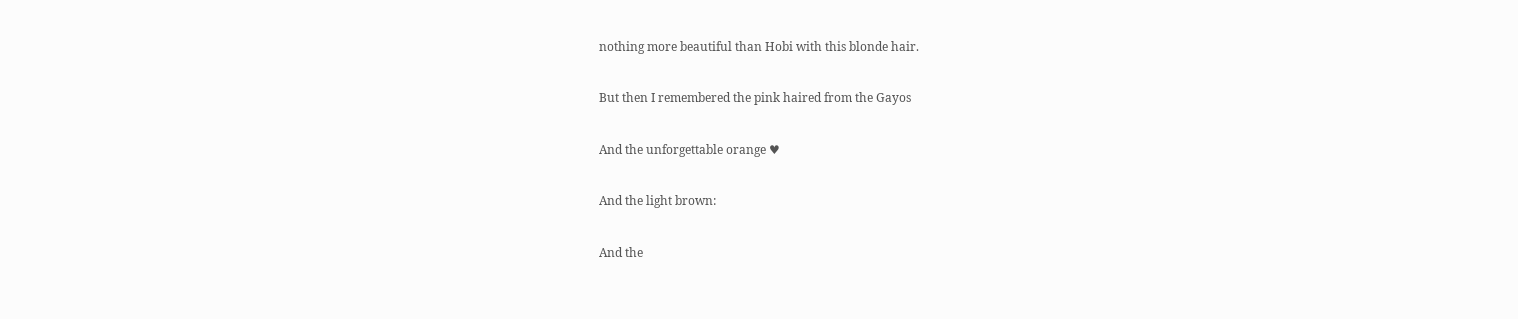nothing more beautiful than Hobi with this blonde hair.

But then I remembered the pink haired from the Gayos

And the unforgettable orange ♥

And the light brown:

And the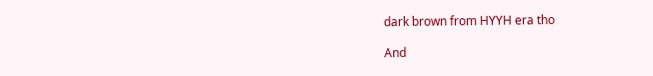dark brown from HYYH era tho

And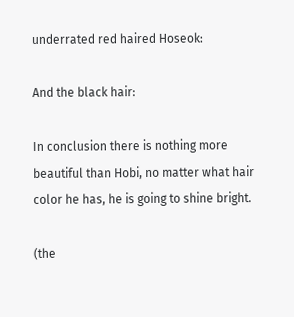underrated red haired Hoseok:

And the black hair:

In conclusion there is nothing more beautiful than Hobi, no matter what hair color he has, he is going to shine bright.

(the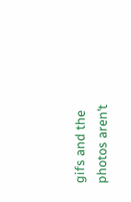gifs and the photos aren’t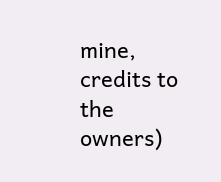mine, credits to the owners)